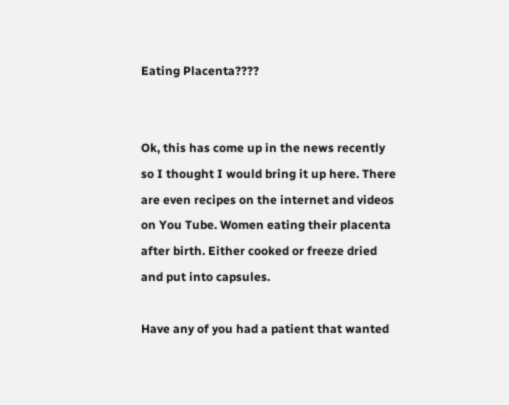Eating Placenta????


Ok, this has come up in the news recently so I thought I would bring it up here. There are even recipes on the internet and videos on You Tube. Women eating their placenta after birth. Either cooked or freeze dried and put into capsules.

Have any of you had a patient that wanted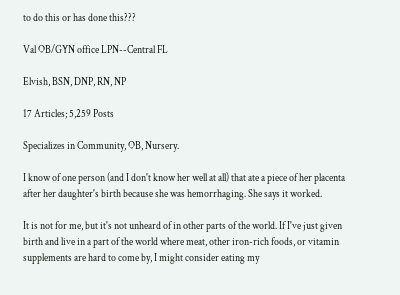to do this or has done this???

Val OB/GYN office LPN--Central FL

Elvish, BSN, DNP, RN, NP

17 Articles; 5,259 Posts

Specializes in Community, OB, Nursery.

I know of one person (and I don't know her well at all) that ate a piece of her placenta after her daughter's birth because she was hemorrhaging. She says it worked.

It is not for me, but it's not unheard of in other parts of the world. If I've just given birth and live in a part of the world where meat, other iron-rich foods, or vitamin supplements are hard to come by, I might consider eating my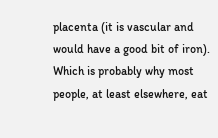placenta (it is vascular and would have a good bit of iron). Which is probably why most people, at least elsewhere, eat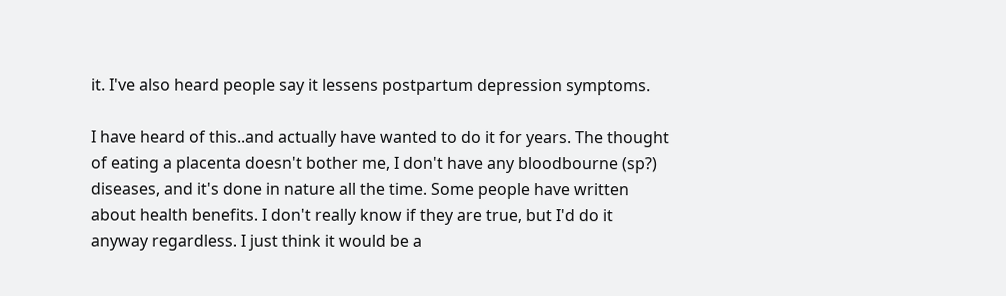it. I've also heard people say it lessens postpartum depression symptoms.

I have heard of this..and actually have wanted to do it for years. The thought of eating a placenta doesn't bother me, I don't have any bloodbourne (sp?) diseases, and it's done in nature all the time. Some people have written about health benefits. I don't really know if they are true, but I'd do it anyway regardless. I just think it would be a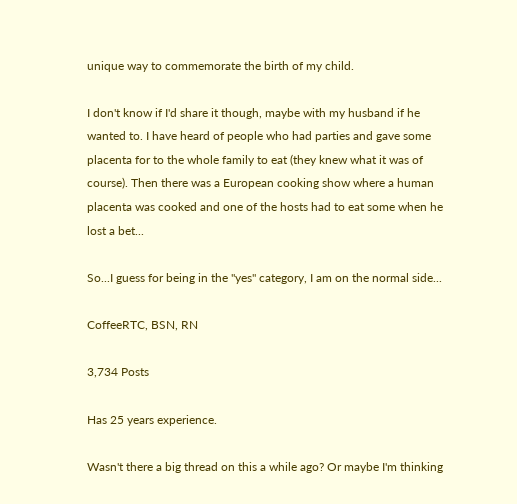unique way to commemorate the birth of my child.

I don't know if I'd share it though, maybe with my husband if he wanted to. I have heard of people who had parties and gave some placenta for to the whole family to eat (they knew what it was of course). Then there was a European cooking show where a human placenta was cooked and one of the hosts had to eat some when he lost a bet...

So...I guess for being in the "yes" category, I am on the normal side...

CoffeeRTC, BSN, RN

3,734 Posts

Has 25 years experience.

Wasn't there a big thread on this a while ago? Or maybe I'm thinking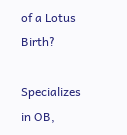of a Lotus Birth?

Specializes in OB,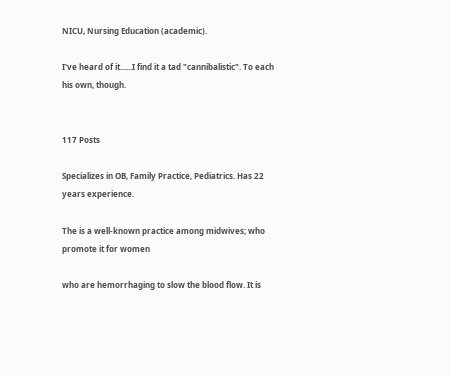NICU, Nursing Education (academic).

I've heard of it......I find it a tad "cannibalistic". To each his own, though.


117 Posts

Specializes in OB, Family Practice, Pediatrics. Has 22 years experience.

The is a well-known practice among midwives; who promote it for women

who are hemorrhaging to slow the blood flow. It is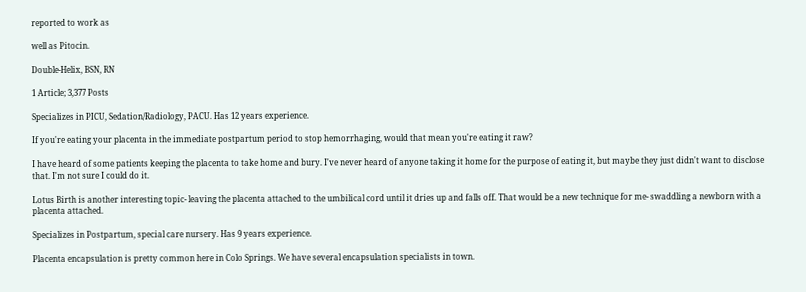reported to work as

well as Pitocin.

Double-Helix, BSN, RN

1 Article; 3,377 Posts

Specializes in PICU, Sedation/Radiology, PACU. Has 12 years experience.

If you're eating your placenta in the immediate postpartum period to stop hemorrhaging, would that mean you're eating it raw?

I have heard of some patients keeping the placenta to take home and bury. I've never heard of anyone taking it home for the purpose of eating it, but maybe they just didn't want to disclose that. I'm not sure I could do it.

Lotus Birth is another interesting topic- leaving the placenta attached to the umbilical cord until it dries up and falls off. That would be a new technique for me- swaddling a newborn with a placenta attached.

Specializes in Postpartum, special care nursery. Has 9 years experience.

Placenta encapsulation is pretty common here in Colo Springs. We have several encapsulation specialists in town.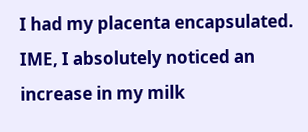I had my placenta encapsulated. IME, I absolutely noticed an increase in my milk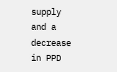supply and a decrease in PPD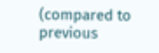(compared to previous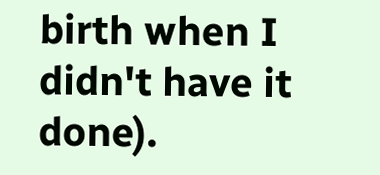birth when I didn't have it done).